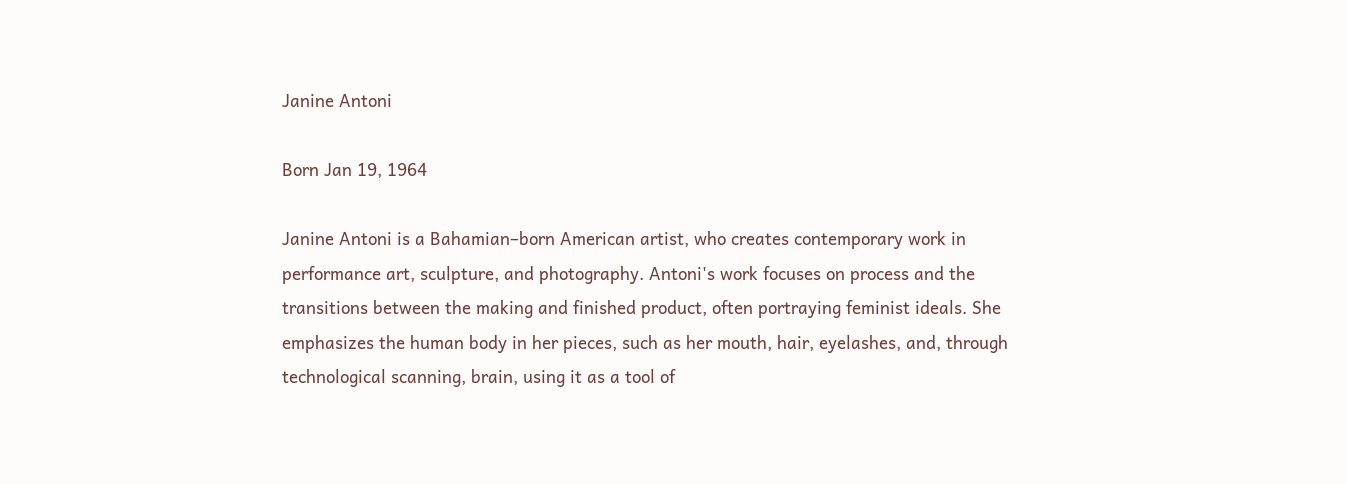Janine Antoni

Born Jan 19, 1964

Janine Antoni is a Bahamian–born American artist, who creates contemporary work in performance art, sculpture, and photography. Antoni's work focuses on process and the transitions between the making and finished product, often portraying feminist ideals. She emphasizes the human body in her pieces, such as her mouth, hair, eyelashes, and, through technological scanning, brain, using it as a tool of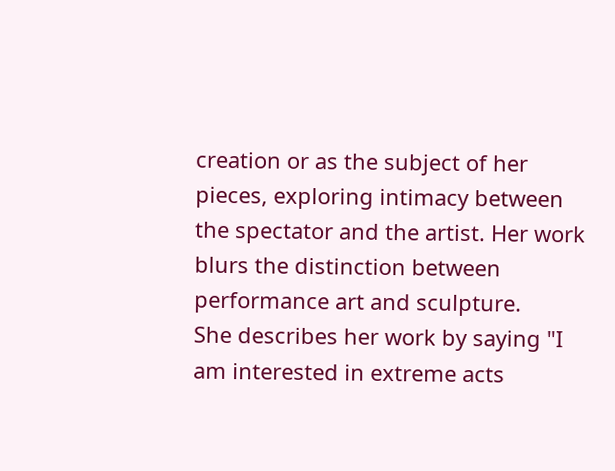creation or as the subject of her pieces, exploring intimacy between the spectator and the artist. Her work blurs the distinction between performance art and sculpture.
She describes her work by saying "I am interested in extreme acts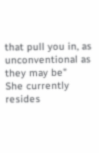that pull you in, as unconventional as they may be"
She currently resides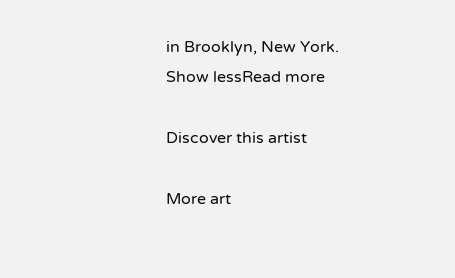in Brooklyn, New York.
Show lessRead more

Discover this artist

More art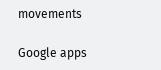movements

Google apps